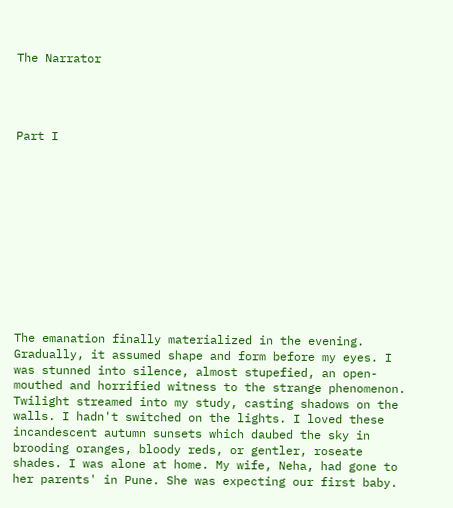The Narrator




Part I












The emanation finally materialized in the evening. Gradually, it assumed shape and form before my eyes. I was stunned into silence, almost stupefied, an open-mouthed and horrified witness to the strange phenomenon. Twilight streamed into my study, casting shadows on the walls. I hadn't switched on the lights. I loved these incandescent autumn sunsets which daubed the sky in brooding oranges, bloody reds, or gentler, roseate shades. I was alone at home. My wife, Neha, had gone to her parents' in Pune. She was expecting our first baby.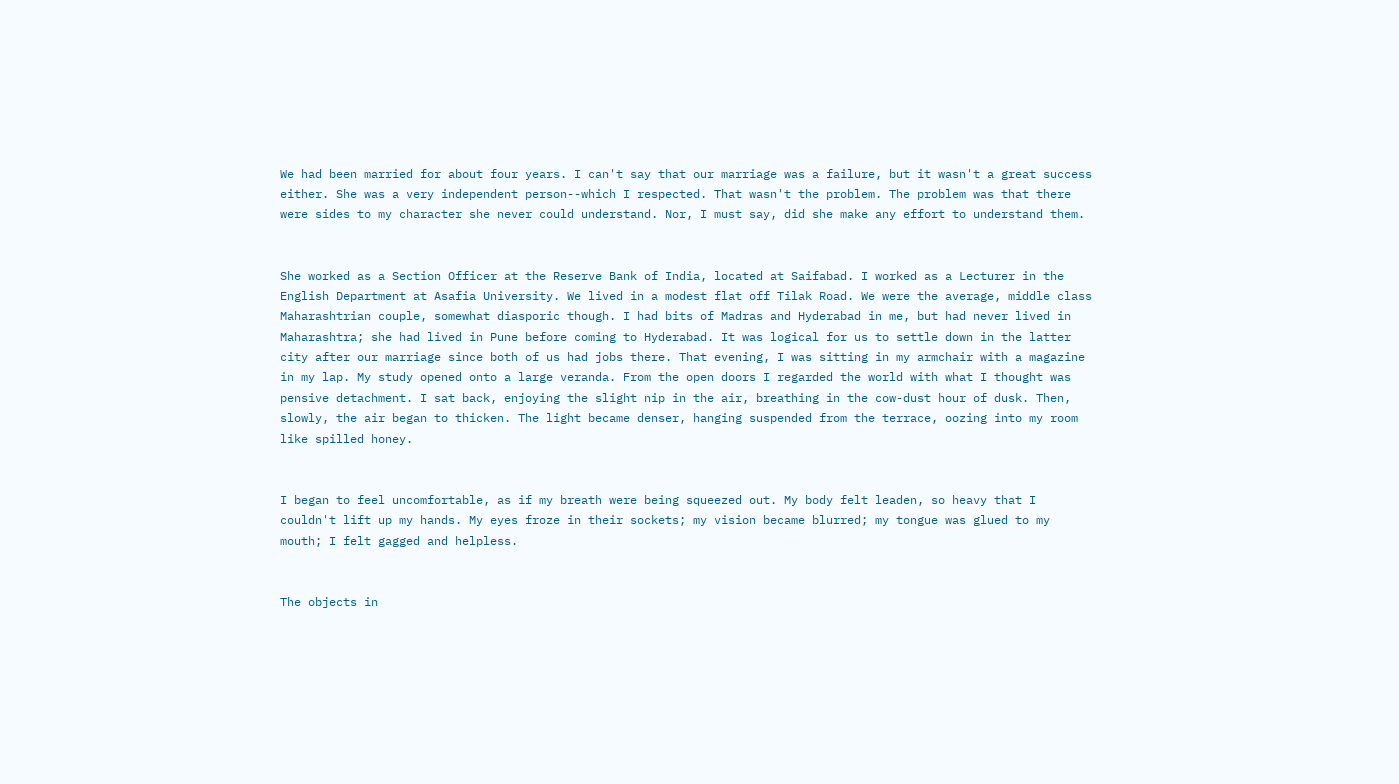We had been married for about four years. I can't say that our marriage was a failure, but it wasn't a great success either. She was a very independent person--which I respected. That wasn't the problem. The problem was that there were sides to my character she never could understand. Nor, I must say, did she make any effort to understand them.


She worked as a Section Officer at the Reserve Bank of India, located at Saifabad. I worked as a Lecturer in the English Department at Asafia University. We lived in a modest flat off Tilak Road. We were the average, middle class Maharashtrian couple, somewhat diasporic though. I had bits of Madras and Hyderabad in me, but had never lived in Maharashtra; she had lived in Pune before coming to Hyderabad. It was logical for us to settle down in the latter city after our marriage since both of us had jobs there. That evening, I was sitting in my armchair with a magazine in my lap. My study opened onto a large veranda. From the open doors I regarded the world with what I thought was pensive detachment. I sat back, enjoying the slight nip in the air, breathing in the cow-dust hour of dusk. Then, slowly, the air began to thicken. The light became denser, hanging suspended from the terrace, oozing into my room like spilled honey.


I began to feel uncomfortable, as if my breath were being squeezed out. My body felt leaden, so heavy that I couldn't lift up my hands. My eyes froze in their sockets; my vision became blurred; my tongue was glued to my mouth; I felt gagged and helpless.


The objects in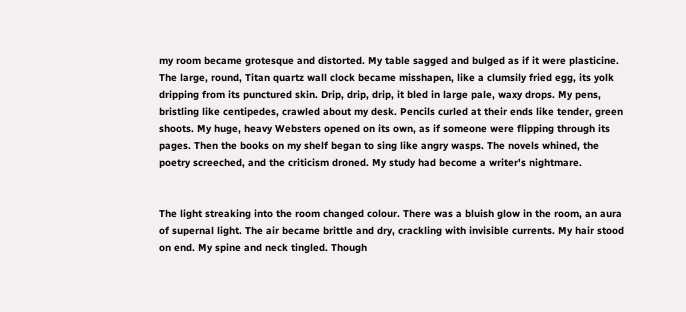my room became grotesque and distorted. My table sagged and bulged as if it were plasticine. The large, round, Titan quartz wall clock became misshapen, like a clumsily fried egg, its yolk dripping from its punctured skin. Drip, drip, drip, it bled in large pale, waxy drops. My pens, bristling like centipedes, crawled about my desk. Pencils curled at their ends like tender, green shoots. My huge, heavy Websters opened on its own, as if someone were flipping through its pages. Then the books on my shelf began to sing like angry wasps. The novels whined, the poetry screeched, and the criticism droned. My study had become a writer's nightmare.


The light streaking into the room changed colour. There was a bluish glow in the room, an aura of supernal light. The air became brittle and dry, crackling with invisible currents. My hair stood on end. My spine and neck tingled. Though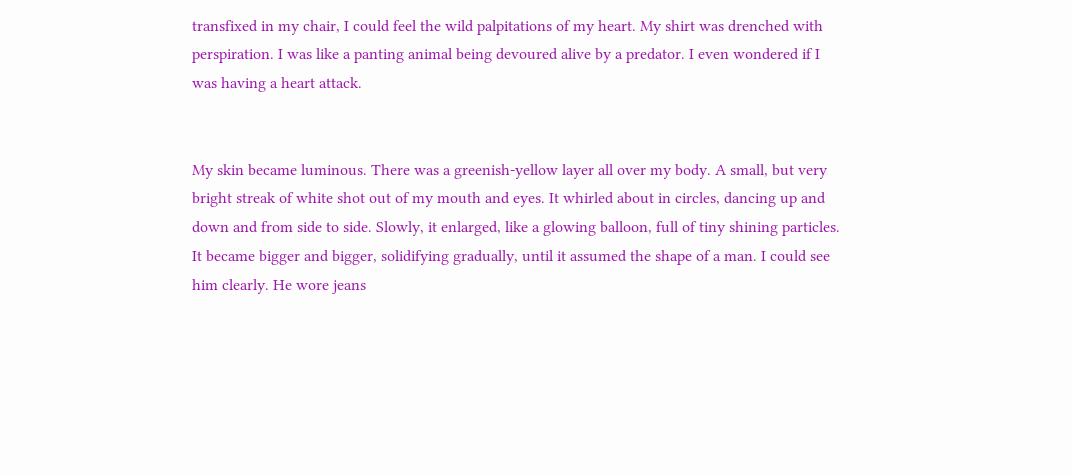transfixed in my chair, I could feel the wild palpitations of my heart. My shirt was drenched with perspiration. I was like a panting animal being devoured alive by a predator. I even wondered if I was having a heart attack.


My skin became luminous. There was a greenish-yellow layer all over my body. A small, but very bright streak of white shot out of my mouth and eyes. It whirled about in circles, dancing up and down and from side to side. Slowly, it enlarged, like a glowing balloon, full of tiny shining particles. It became bigger and bigger, solidifying gradually, until it assumed the shape of a man. I could see him clearly. He wore jeans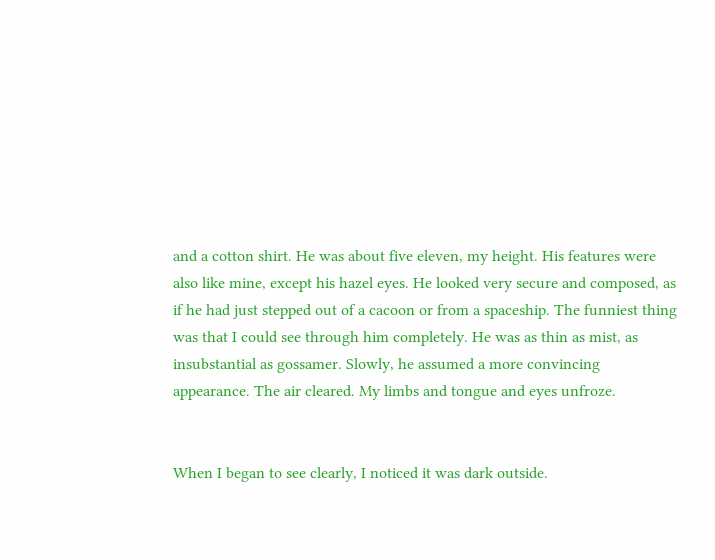and a cotton shirt. He was about five eleven, my height. His features were also like mine, except his hazel eyes. He looked very secure and composed, as if he had just stepped out of a cacoon or from a spaceship. The funniest thing was that I could see through him completely. He was as thin as mist, as insubstantial as gossamer. Slowly, he assumed a more convincing appearance. The air cleared. My limbs and tongue and eyes unfroze.


When I began to see clearly, I noticed it was dark outside.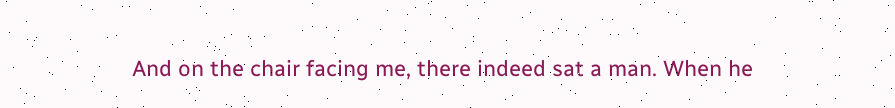And on the chair facing me, there indeed sat a man. When he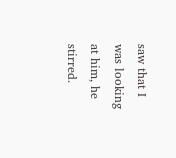saw that I was looking at him, he stirred.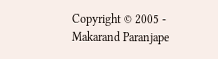Copyright © 2005 - Makarand Paranjape